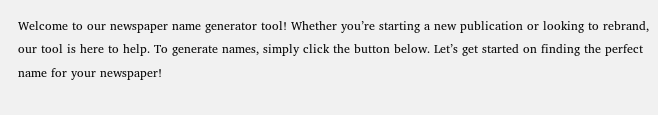Welcome to our newspaper name generator tool! Whether you’re starting a new publication or looking to rebrand, our tool is here to help. To generate names, simply click the button below. Let’s get started on finding the perfect name for your newspaper!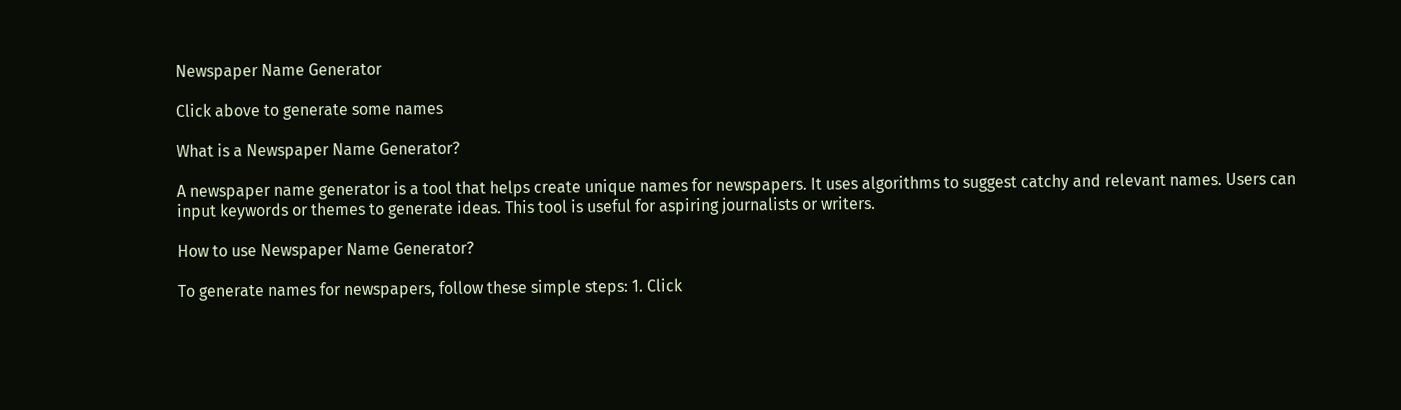Newspaper Name Generator

Click above to generate some names

What is a Newspaper Name Generator?

A newspaper name generator is a tool that helps create unique names for newspapers. It uses algorithms to suggest catchy and relevant names. Users can input keywords or themes to generate ideas. This tool is useful for aspiring journalists or writers.

How to use Newspaper Name Generator?

To generate names for newspapers, follow these simple steps: 1. Click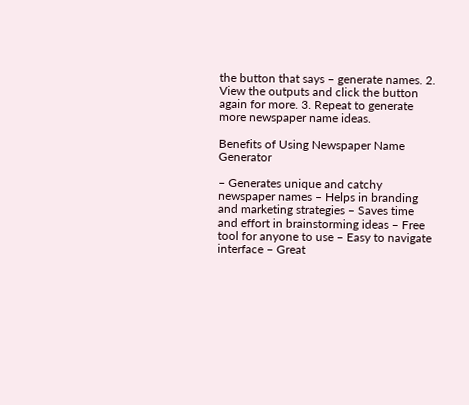the button that says – generate names. 2. View the outputs and click the button again for more. 3. Repeat to generate more newspaper name ideas.

Benefits of Using Newspaper Name Generator

– Generates unique and catchy newspaper names – Helps in branding and marketing strategies – Saves time and effort in brainstorming ideas – Free tool for anyone to use – Easy to navigate interface – Great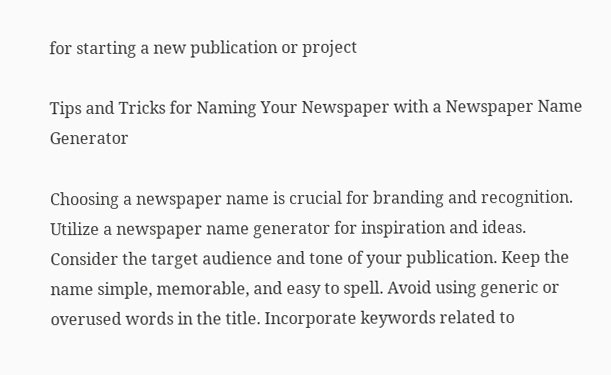for starting a new publication or project

Tips and Tricks for Naming Your Newspaper with a Newspaper Name Generator

Choosing a newspaper name is crucial for branding and recognition. Utilize a newspaper name generator for inspiration and ideas. Consider the target audience and tone of your publication. Keep the name simple, memorable, and easy to spell. Avoid using generic or overused words in the title. Incorporate keywords related to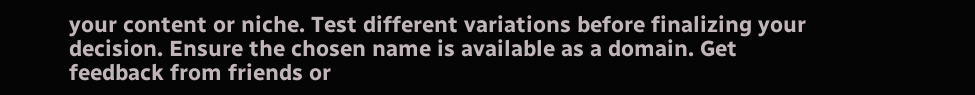your content or niche. Test different variations before finalizing your decision. Ensure the chosen name is available as a domain. Get feedback from friends or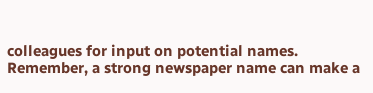colleagues for input on potential names. Remember, a strong newspaper name can make a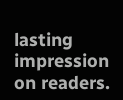lasting impression on readers.